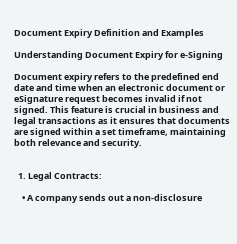Document Expiry Definition and Examples

Understanding Document Expiry for e-Signing

Document expiry refers to the predefined end date and time when an electronic document or eSignature request becomes invalid if not signed. This feature is crucial in business and legal transactions as it ensures that documents are signed within a set timeframe, maintaining both relevance and security.


  1. Legal Contracts:

    • A company sends out a non-disclosure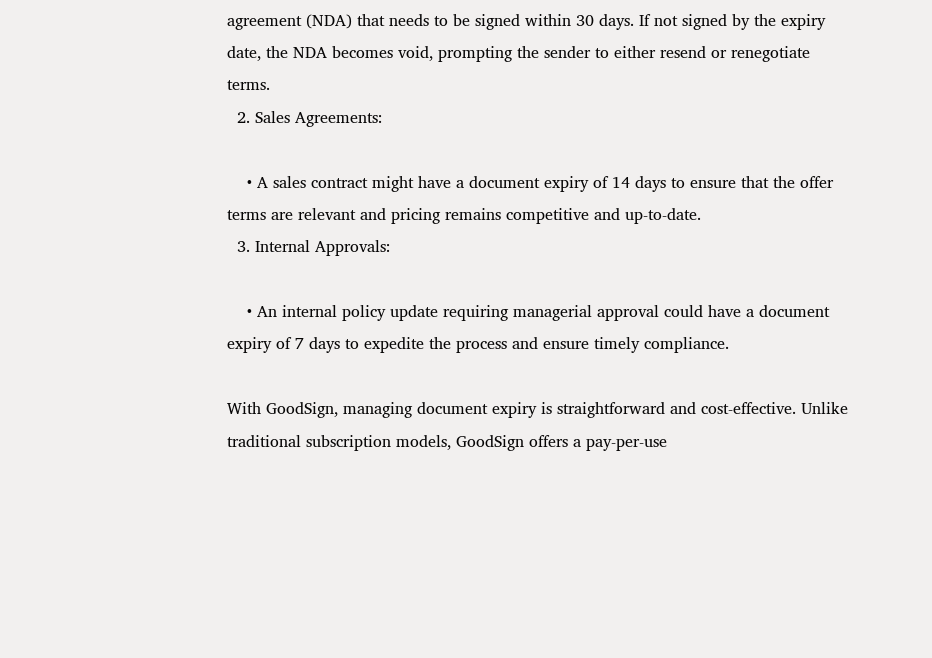agreement (NDA) that needs to be signed within 30 days. If not signed by the expiry date, the NDA becomes void, prompting the sender to either resend or renegotiate terms.
  2. Sales Agreements:

    • A sales contract might have a document expiry of 14 days to ensure that the offer terms are relevant and pricing remains competitive and up-to-date.
  3. Internal Approvals:

    • An internal policy update requiring managerial approval could have a document expiry of 7 days to expedite the process and ensure timely compliance.

With GoodSign, managing document expiry is straightforward and cost-effective. Unlike traditional subscription models, GoodSign offers a pay-per-use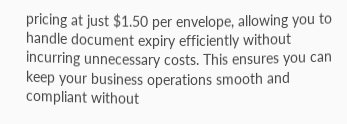pricing at just $1.50 per envelope, allowing you to handle document expiry efficiently without incurring unnecessary costs. This ensures you can keep your business operations smooth and compliant without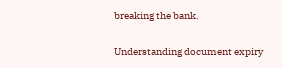breaking the bank.

Understanding document expiry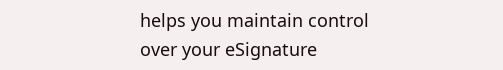helps you maintain control over your eSignature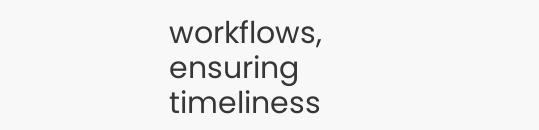workflows, ensuring timeliness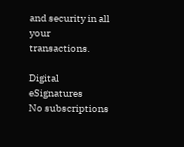and security in all your transactions.

Digital eSignatures
No subscriptions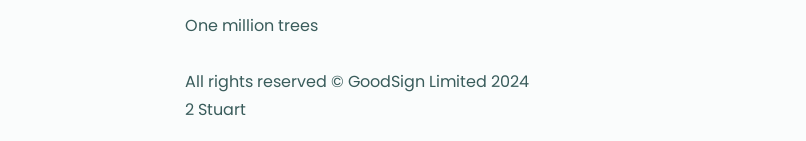One million trees

All rights reserved © GoodSign Limited 2024
2 Stuart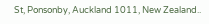St, Ponsonby, Auckland 1011, New Zealand..